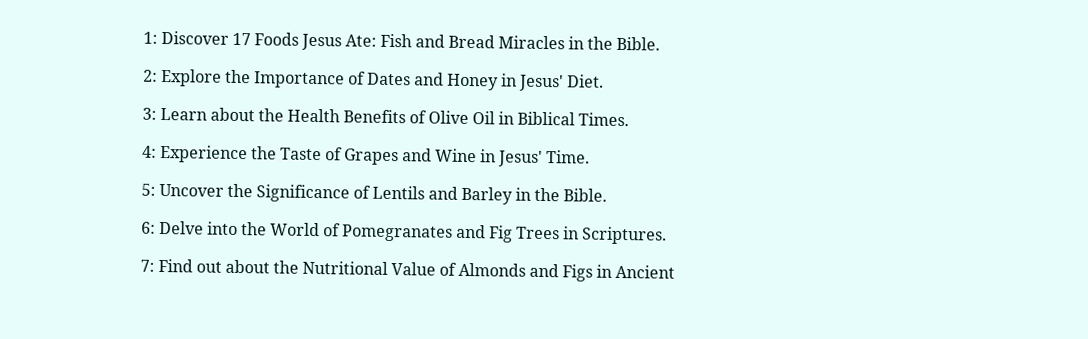1: Discover 17 Foods Jesus Ate: Fish and Bread Miracles in the Bible.

2: Explore the Importance of Dates and Honey in Jesus' Diet.

3: Learn about the Health Benefits of Olive Oil in Biblical Times.

4: Experience the Taste of Grapes and Wine in Jesus' Time.

5: Uncover the Significance of Lentils and Barley in the Bible.

6: Delve into the World of Pomegranates and Fig Trees in Scriptures.

7: Find out about the Nutritional Value of Almonds and Figs in Ancient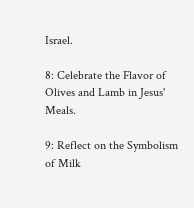Israel.

8: Celebrate the Flavor of Olives and Lamb in Jesus' Meals.

9: Reflect on the Symbolism of Milk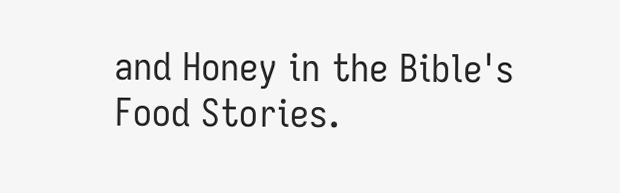and Honey in the Bible's Food Stories.